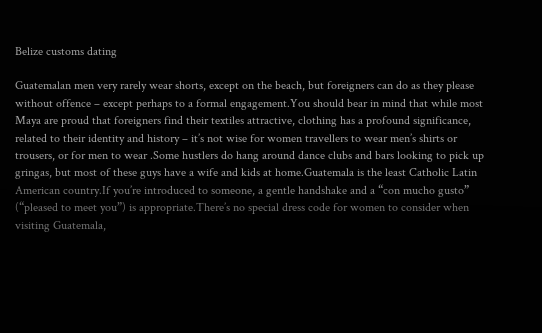Belize customs dating

Guatemalan men very rarely wear shorts, except on the beach, but foreigners can do as they please without offence – except perhaps to a formal engagement.You should bear in mind that while most Maya are proud that foreigners find their textiles attractive, clothing has a profound significance, related to their identity and history – it’s not wise for women travellers to wear men’s shirts or trousers, or for men to wear .Some hustlers do hang around dance clubs and bars looking to pick up gringas, but most of these guys have a wife and kids at home.Guatemala is the least Catholic Latin American country.If you’re introduced to someone, a gentle handshake and a “con mucho gusto” (“pleased to meet you”) is appropriate.There’s no special dress code for women to consider when visiting Guatemala,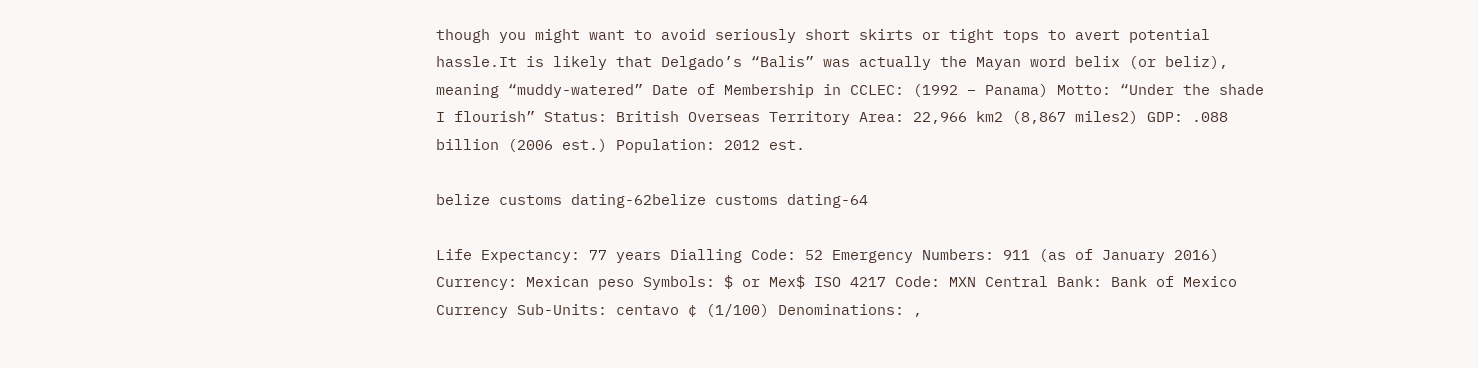though you might want to avoid seriously short skirts or tight tops to avert potential hassle.It is likely that Delgado’s “Balis” was actually the Mayan word belix (or beliz), meaning “muddy-watered” Date of Membership in CCLEC: (1992 – Panama) Motto: “Under the shade I flourish” Status: British Overseas Territory Area: 22,966 km2 (8,867 miles2) GDP: .088 billion (2006 est.) Population: 2012 est.

belize customs dating-62belize customs dating-64

Life Expectancy: 77 years Dialling Code: 52 Emergency Numbers: 911 (as of January 2016) Currency: Mexican peso Symbols: $ or Mex$ ISO 4217 Code: MXN Central Bank: Bank of Mexico Currency Sub-Units: centavo ¢ (1/100) Denominations: ,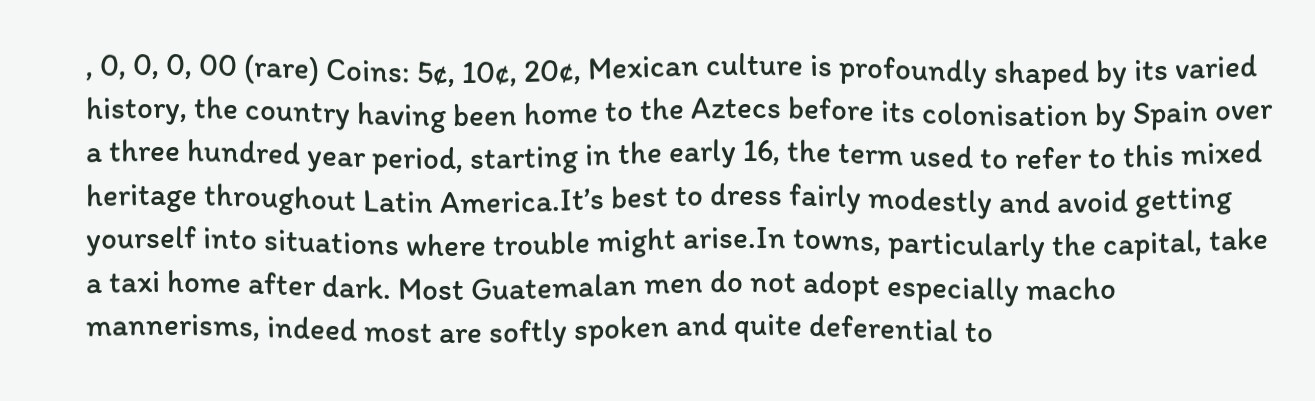, 0, 0, 0, 00 (rare) Coins: 5¢, 10¢, 20¢, Mexican culture is profoundly shaped by its varied history, the country having been home to the Aztecs before its colonisation by Spain over a three hundred year period, starting in the early 16, the term used to refer to this mixed heritage throughout Latin America.It’s best to dress fairly modestly and avoid getting yourself into situations where trouble might arise.In towns, particularly the capital, take a taxi home after dark. Most Guatemalan men do not adopt especially macho mannerisms, indeed most are softly spoken and quite deferential to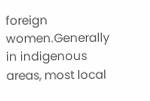foreign women.Generally in indigenous areas, most local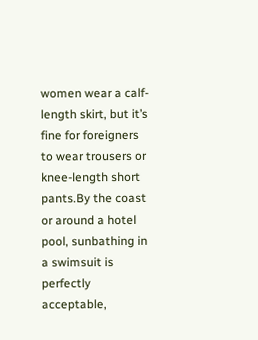women wear a calf-length skirt, but it’s fine for foreigners to wear trousers or knee-length short pants.By the coast or around a hotel pool, sunbathing in a swimsuit is perfectly acceptable,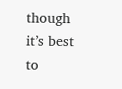though it’s best to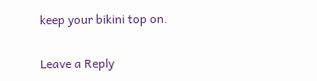keep your bikini top on.

Leave a Reply